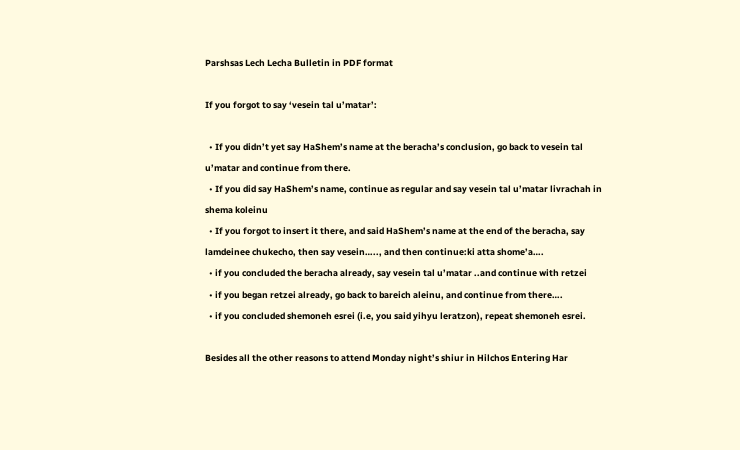Parshsas Lech Lecha Bulletin in PDF format

If you forgot to say ‘vesein tal u’matar’:

  • If you didn’t yet say HaShem’s name at the beracha’s conclusion, go back to vesein tal u’matar and continue from there.
  • If you did say HaShem’s name, continue as regular and say vesein tal u’matar livrachah in shema koleinu
  • If you forgot to insert it there, and said HaShem’s name at the end of the beracha, say lamdeinee chukecho, then say vesein….., and then continue:ki atta shome’a….
  • if you concluded the beracha already, say vesein tal u’matar ..and continue with retzei
  • if you began retzei already, go back to bareich aleinu, and continue from there….
  • if you concluded shemoneh esrei (i.e, you said yihyu leratzon), repeat shemoneh esrei.

Besides all the other reasons to attend Monday night’s shiur in Hilchos Entering Har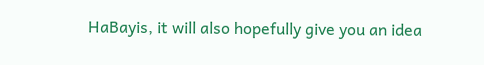HaBayis, it will also hopefully give you an idea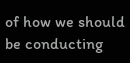of how we should be conducting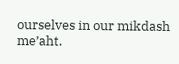ourselves in our mikdash me’aht.